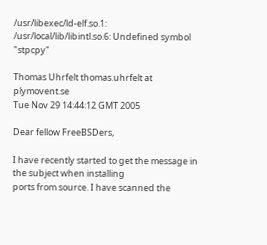/usr/libexec/ld-elf.so.1: /usr/local/lib/libintl.so.6: Undefined symbol "stpcpy"

Thomas Uhrfelt thomas.uhrfelt at plymovent.se
Tue Nov 29 14:44:12 GMT 2005

Dear fellow FreeBSDers,

I have recently started to get the message in the subject when installing
ports from source. I have scanned the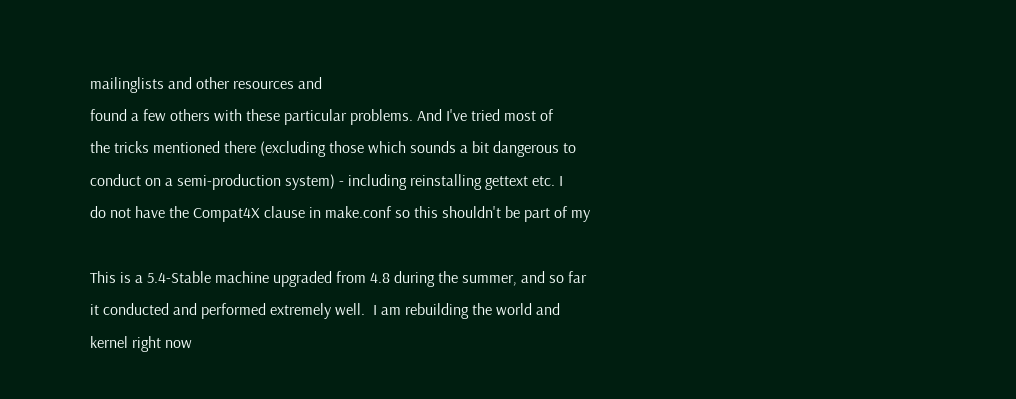mailinglists and other resources and
found a few others with these particular problems. And I've tried most of
the tricks mentioned there (excluding those which sounds a bit dangerous to
conduct on a semi-production system) - including reinstalling gettext etc. I
do not have the Compat4X clause in make.conf so this shouldn't be part of my

This is a 5.4-Stable machine upgraded from 4.8 during the summer, and so far
it conducted and performed extremely well.  I am rebuilding the world and
kernel right now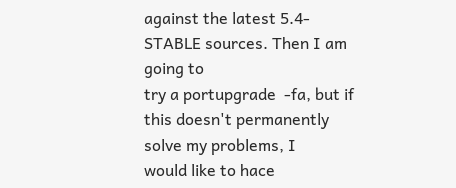against the latest 5.4-STABLE sources. Then I am going to
try a portupgrade  -fa, but if this doesn't permanently solve my problems, I
would like to hace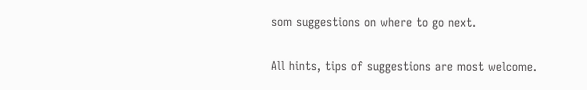som suggestions on where to go next.

All hints, tips of suggestions are most welcome.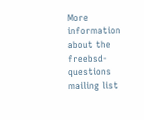More information about the freebsd-questions mailing list